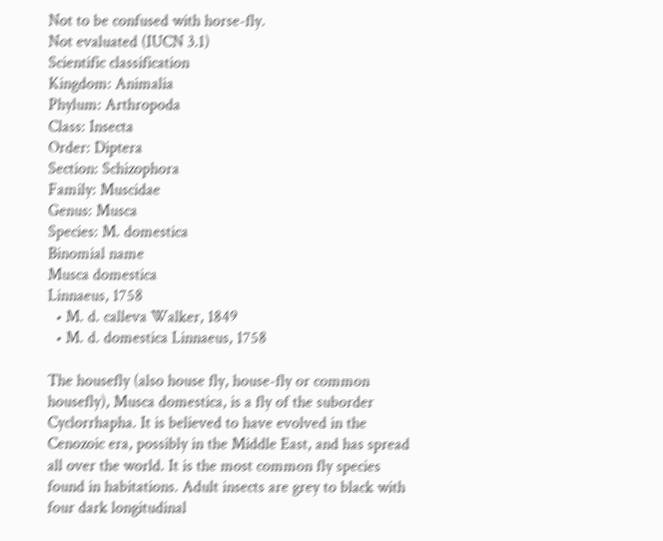Not to be confused with horse-fly.
Not evaluated (IUCN 3.1)
Scientific classification
Kingdom: Animalia
Phylum: Arthropoda
Class: Insecta
Order: Diptera
Section: Schizophora
Family: Muscidae
Genus: Musca
Species: M. domestica
Binomial name
Musca domestica
Linnaeus, 1758
  • M. d. calleva Walker, 1849
  • M. d. domestica Linnaeus, 1758

The housefly (also house fly, house-fly or common housefly), Musca domestica, is a fly of the suborder Cyclorrhapha. It is believed to have evolved in the Cenozoic era, possibly in the Middle East, and has spread all over the world. It is the most common fly species found in habitations. Adult insects are grey to black with four dark longitudinal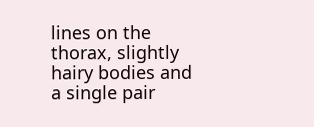lines on the thorax, slightly hairy bodies and a single pair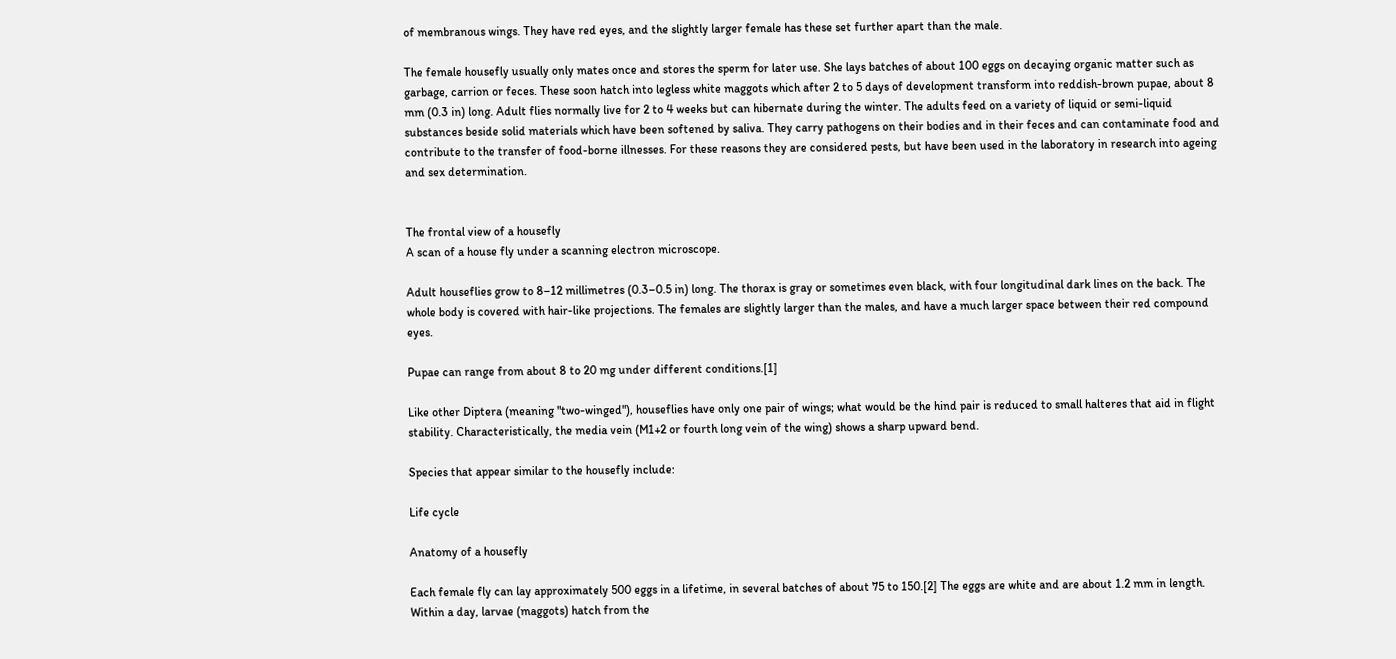of membranous wings. They have red eyes, and the slightly larger female has these set further apart than the male.

The female housefly usually only mates once and stores the sperm for later use. She lays batches of about 100 eggs on decaying organic matter such as garbage, carrion or feces. These soon hatch into legless white maggots which after 2 to 5 days of development transform into reddish-brown pupae, about 8 mm (0.3 in) long. Adult flies normally live for 2 to 4 weeks but can hibernate during the winter. The adults feed on a variety of liquid or semi-liquid substances beside solid materials which have been softened by saliva. They carry pathogens on their bodies and in their feces and can contaminate food and contribute to the transfer of food-borne illnesses. For these reasons they are considered pests, but have been used in the laboratory in research into ageing and sex determination.


The frontal view of a housefly
A scan of a house fly under a scanning electron microscope.

Adult houseflies grow to 8–12 millimetres (0.3–0.5 in) long. The thorax is gray or sometimes even black, with four longitudinal dark lines on the back. The whole body is covered with hair-like projections. The females are slightly larger than the males, and have a much larger space between their red compound eyes.

Pupae can range from about 8 to 20 mg under different conditions.[1]

Like other Diptera (meaning "two-winged"), houseflies have only one pair of wings; what would be the hind pair is reduced to small halteres that aid in flight stability. Characteristically, the media vein (M1+2 or fourth long vein of the wing) shows a sharp upward bend.

Species that appear similar to the housefly include:

Life cycle

Anatomy of a housefly

Each female fly can lay approximately 500 eggs in a lifetime, in several batches of about 75 to 150.[2] The eggs are white and are about 1.2 mm in length. Within a day, larvae (maggots) hatch from the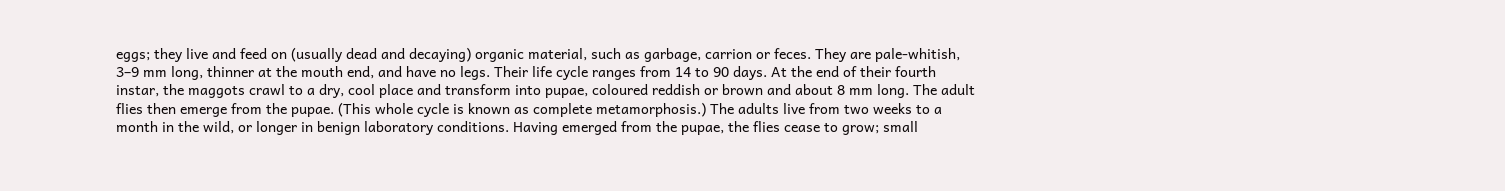eggs; they live and feed on (usually dead and decaying) organic material, such as garbage, carrion or feces. They are pale-whitish, 3–9 mm long, thinner at the mouth end, and have no legs. Their life cycle ranges from 14 to 90 days. At the end of their fourth instar, the maggots crawl to a dry, cool place and transform into pupae, coloured reddish or brown and about 8 mm long. The adult flies then emerge from the pupae. (This whole cycle is known as complete metamorphosis.) The adults live from two weeks to a month in the wild, or longer in benign laboratory conditions. Having emerged from the pupae, the flies cease to grow; small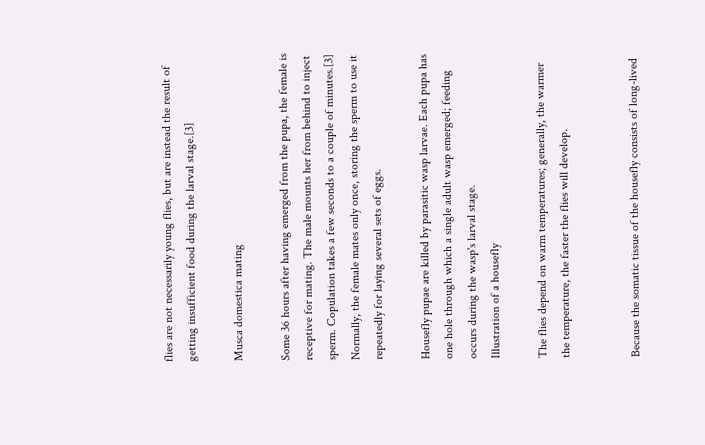flies are not necessarily young flies, but are instead the result of getting insufficient food during the larval stage.[3]

Musca domestica mating

Some 36 hours after having emerged from the pupa, the female is receptive for mating. The male mounts her from behind to inject sperm. Copulation takes a few seconds to a couple of minutes.[3] Normally, the female mates only once, storing the sperm to use it repeatedly for laying several sets of eggs.

Housefly pupae are killed by parasitic wasp larvae. Each pupa has one hole through which a single adult wasp emerged; feeding occurs during the wasp's larval stage.
Illustration of a housefly

The flies depend on warm temperatures; generally, the warmer the temperature, the faster the flies will develop.


Because the somatic tissue of the housefly consists of long-lived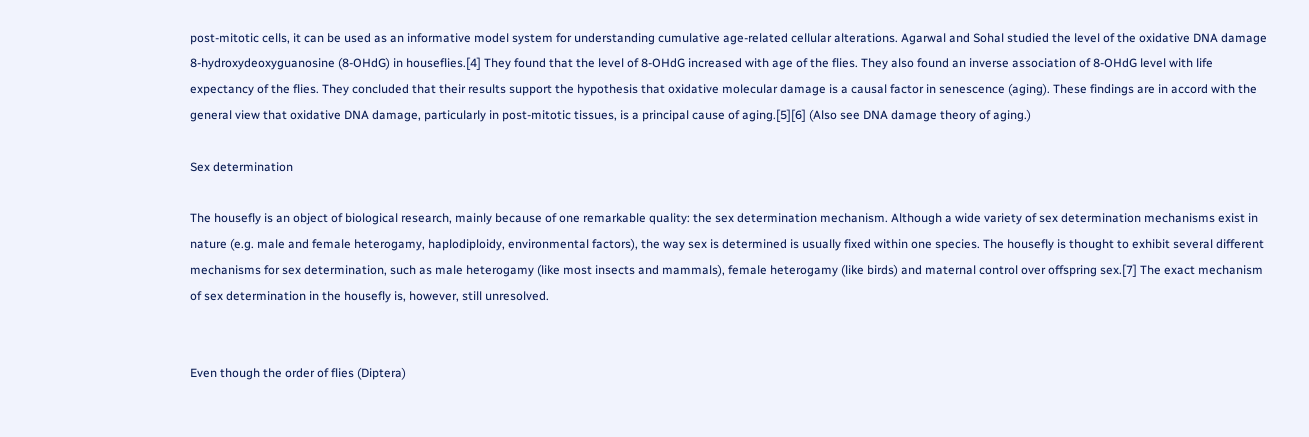post-mitotic cells, it can be used as an informative model system for understanding cumulative age-related cellular alterations. Agarwal and Sohal studied the level of the oxidative DNA damage 8-hydroxydeoxyguanosine (8-OHdG) in houseflies.[4] They found that the level of 8-OHdG increased with age of the flies. They also found an inverse association of 8-OHdG level with life expectancy of the flies. They concluded that their results support the hypothesis that oxidative molecular damage is a causal factor in senescence (aging). These findings are in accord with the general view that oxidative DNA damage, particularly in post-mitotic tissues, is a principal cause of aging.[5][6] (Also see DNA damage theory of aging.)

Sex determination

The housefly is an object of biological research, mainly because of one remarkable quality: the sex determination mechanism. Although a wide variety of sex determination mechanisms exist in nature (e.g. male and female heterogamy, haplodiploidy, environmental factors), the way sex is determined is usually fixed within one species. The housefly is thought to exhibit several different mechanisms for sex determination, such as male heterogamy (like most insects and mammals), female heterogamy (like birds) and maternal control over offspring sex.[7] The exact mechanism of sex determination in the housefly is, however, still unresolved.


Even though the order of flies (Diptera)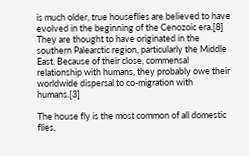is much older, true houseflies are believed to have evolved in the beginning of the Cenozoic era.[8] They are thought to have originated in the southern Palearctic region, particularly the Middle East. Because of their close, commensal relationship with humans, they probably owe their worldwide dispersal to co-migration with humans.[3]

The house fly is the most common of all domestic flies,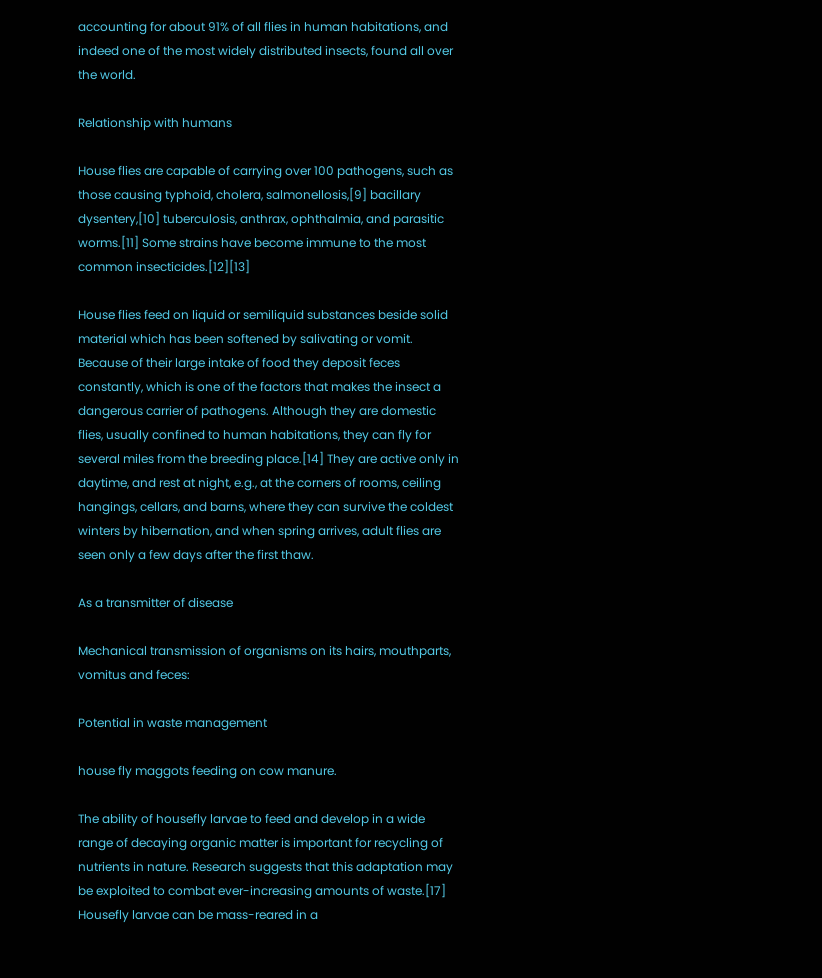accounting for about 91% of all flies in human habitations, and indeed one of the most widely distributed insects, found all over the world.

Relationship with humans

House flies are capable of carrying over 100 pathogens, such as those causing typhoid, cholera, salmonellosis,[9] bacillary dysentery,[10] tuberculosis, anthrax, ophthalmia, and parasitic worms.[11] Some strains have become immune to the most common insecticides.[12][13]

House flies feed on liquid or semiliquid substances beside solid material which has been softened by salivating or vomit. Because of their large intake of food they deposit feces constantly, which is one of the factors that makes the insect a dangerous carrier of pathogens. Although they are domestic flies, usually confined to human habitations, they can fly for several miles from the breeding place.[14] They are active only in daytime, and rest at night, e.g., at the corners of rooms, ceiling hangings, cellars, and barns, where they can survive the coldest winters by hibernation, and when spring arrives, adult flies are seen only a few days after the first thaw.

As a transmitter of disease

Mechanical transmission of organisms on its hairs, mouthparts, vomitus and feces:

Potential in waste management

house fly maggots feeding on cow manure.

The ability of housefly larvae to feed and develop in a wide range of decaying organic matter is important for recycling of nutrients in nature. Research suggests that this adaptation may be exploited to combat ever-increasing amounts of waste.[17] Housefly larvae can be mass-reared in a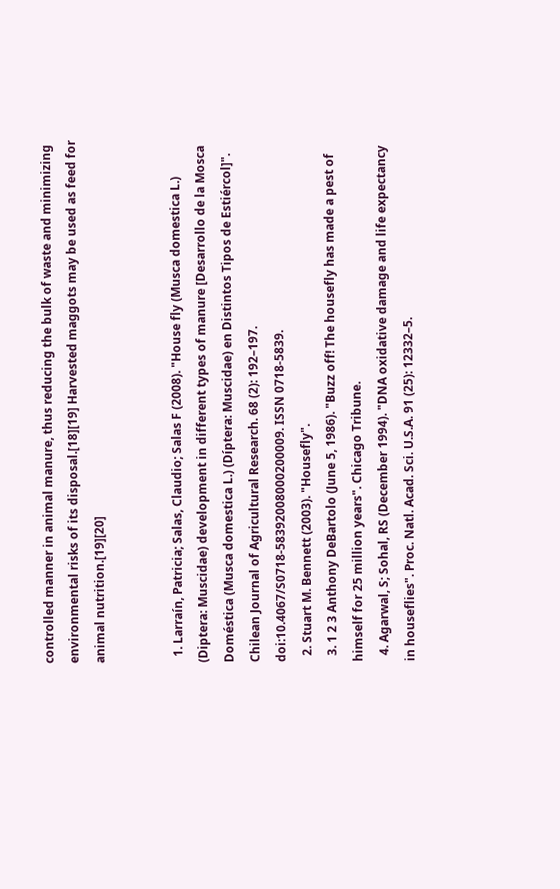controlled manner in animal manure, thus reducing the bulk of waste and minimizing environmental risks of its disposal.[18][19] Harvested maggots may be used as feed for animal nutrition.[19][20]


  1. Larraín, Patricia; Salas, Claudio; Salas F (2008). "House fly (Musca domestica L.) (Diptera: Muscidae) development in different types of manure [Desarrollo de la Mosca Doméstica (Musca domestica L.) (Díptera: Muscidae) en Distintos Tipos de Estiércol]". Chilean Journal of Agricultural Research. 68 (2): 192–197. doi:10.4067/S0718-58392008000200009. ISSN 0718-5839.
  2. Stuart M. Bennett (2003). "Housefly".
  3. 1 2 3 Anthony DeBartolo (June 5, 1986). "Buzz off! The housefly has made a pest of himself for 25 million years". Chicago Tribune.
  4. Agarwal, S; Sohal, RS (December 1994). "DNA oxidative damage and life expectancy in houseflies". Proc. Natl. Acad. Sci. U.S.A. 91 (25): 12332–5.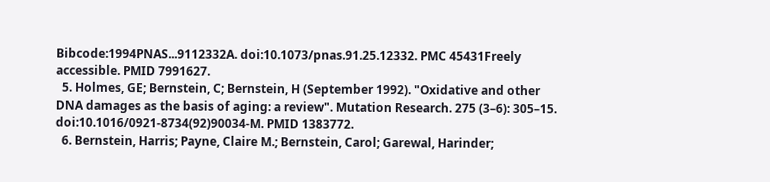Bibcode:1994PNAS...9112332A. doi:10.1073/pnas.91.25.12332. PMC 45431Freely accessible. PMID 7991627.
  5. Holmes, GE; Bernstein, C; Bernstein, H (September 1992). "Oxidative and other DNA damages as the basis of aging: a review". Mutation Research. 275 (3–6): 305–15. doi:10.1016/0921-8734(92)90034-M. PMID 1383772.
  6. Bernstein, Harris; Payne, Claire M.; Bernstein, Carol; Garewal, Harinder;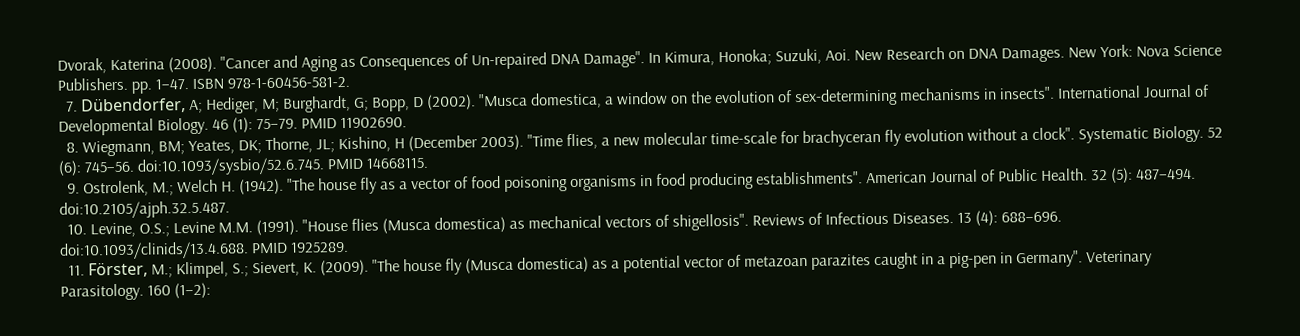Dvorak, Katerina (2008). "Cancer and Aging as Consequences of Un-repaired DNA Damage". In Kimura, Honoka; Suzuki, Aoi. New Research on DNA Damages. New York: Nova Science Publishers. pp. 1–47. ISBN 978-1-60456-581-2.
  7. Dübendorfer, A; Hediger, M; Burghardt, G; Bopp, D (2002). "Musca domestica, a window on the evolution of sex-determining mechanisms in insects". International Journal of Developmental Biology. 46 (1): 75–79. PMID 11902690.
  8. Wiegmann, BM; Yeates, DK; Thorne, JL; Kishino, H (December 2003). "Time flies, a new molecular time-scale for brachyceran fly evolution without a clock". Systematic Biology. 52 (6): 745–56. doi:10.1093/sysbio/52.6.745. PMID 14668115.
  9. Ostrolenk, M.; Welch H. (1942). "The house fly as a vector of food poisoning organisms in food producing establishments". American Journal of Public Health. 32 (5): 487–494. doi:10.2105/ajph.32.5.487.
  10. Levine, O.S.; Levine M.M. (1991). "House flies (Musca domestica) as mechanical vectors of shigellosis". Reviews of Infectious Diseases. 13 (4): 688–696. doi:10.1093/clinids/13.4.688. PMID 1925289.
  11. Förster, M.; Klimpel, S.; Sievert, K. (2009). "The house fly (Musca domestica) as a potential vector of metazoan parazites caught in a pig-pen in Germany". Veterinary Parasitology. 160 (1–2):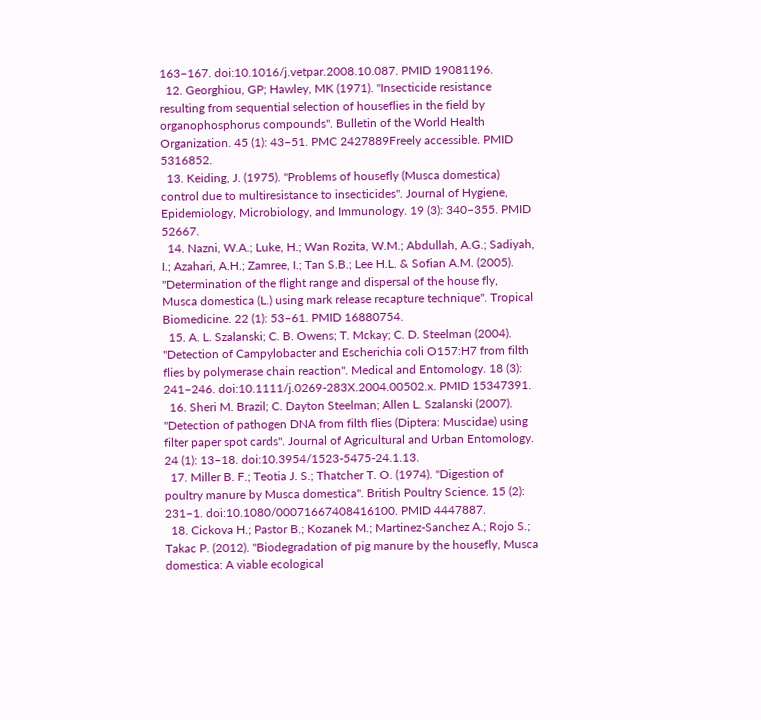163–167. doi:10.1016/j.vetpar.2008.10.087. PMID 19081196.
  12. Georghiou, GP; Hawley, MK (1971). "Insecticide resistance resulting from sequential selection of houseflies in the field by organophosphorus compounds". Bulletin of the World Health Organization. 45 (1): 43–51. PMC 2427889Freely accessible. PMID 5316852.
  13. Keiding, J. (1975). "Problems of housefly (Musca domestica) control due to multiresistance to insecticides". Journal of Hygiene, Epidemiology, Microbiology, and Immunology. 19 (3): 340–355. PMID 52667.
  14. Nazni, W.A.; Luke, H.; Wan Rozita, W.M.; Abdullah, A.G.; Sadiyah, I.; Azahari, A.H.; Zamree, I.; Tan S.B.; Lee H.L. & Sofian A.M. (2005). "Determination of the flight range and dispersal of the house fly, Musca domestica (L.) using mark release recapture technique". Tropical Biomedicine. 22 (1): 53–61. PMID 16880754.
  15. A. L. Szalanski; C. B. Owens; T. Mckay; C. D. Steelman (2004). "Detection of Campylobacter and Escherichia coli O157:H7 from filth flies by polymerase chain reaction". Medical and Entomology. 18 (3): 241–246. doi:10.1111/j.0269-283X.2004.00502.x. PMID 15347391.
  16. Sheri M. Brazil; C. Dayton Steelman; Allen L. Szalanski (2007). "Detection of pathogen DNA from filth flies (Diptera: Muscidae) using filter paper spot cards". Journal of Agricultural and Urban Entomology. 24 (1): 13–18. doi:10.3954/1523-5475-24.1.13.
  17. Miller B. F.; Teotia J. S.; Thatcher T. O. (1974). "Digestion of poultry manure by Musca domestica". British Poultry Science. 15 (2): 231–1. doi:10.1080/00071667408416100. PMID 4447887.
  18. Cickova H.; Pastor B.; Kozanek M.; Martinez-Sanchez A.; Rojo S.; Takac P. (2012). "Biodegradation of pig manure by the housefly, Musca domestica: A viable ecological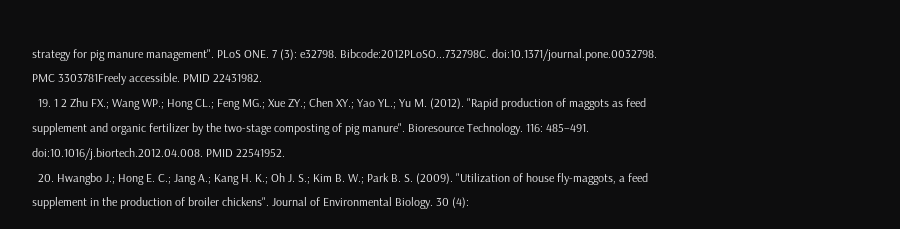strategy for pig manure management". PLoS ONE. 7 (3): e32798. Bibcode:2012PLoSO...732798C. doi:10.1371/journal.pone.0032798. PMC 3303781Freely accessible. PMID 22431982.
  19. 1 2 Zhu FX.; Wang WP.; Hong CL.; Feng MG.; Xue ZY.; Chen XY.; Yao YL.; Yu M. (2012). "Rapid production of maggots as feed supplement and organic fertilizer by the two-stage composting of pig manure". Bioresource Technology. 116: 485–491. doi:10.1016/j.biortech.2012.04.008. PMID 22541952.
  20. Hwangbo J.; Hong E. C.; Jang A.; Kang H. K.; Oh J. S.; Kim B. W.; Park B. S. (2009). "Utilization of house fly-maggots, a feed supplement in the production of broiler chickens". Journal of Environmental Biology. 30 (4):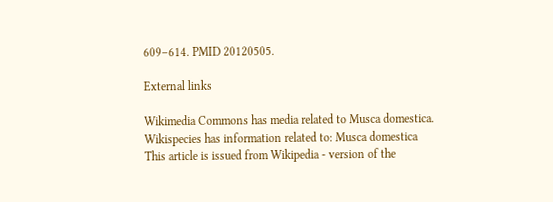609–614. PMID 20120505.

External links

Wikimedia Commons has media related to Musca domestica.
Wikispecies has information related to: Musca domestica
This article is issued from Wikipedia - version of the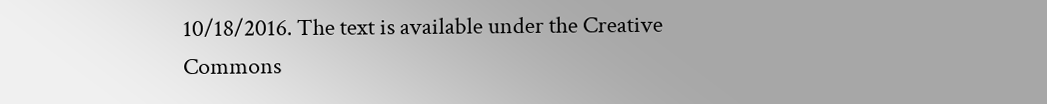10/18/2016. The text is available under the Creative Commons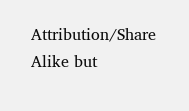Attribution/Share Alike but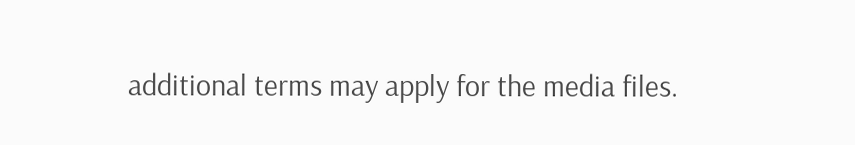additional terms may apply for the media files.